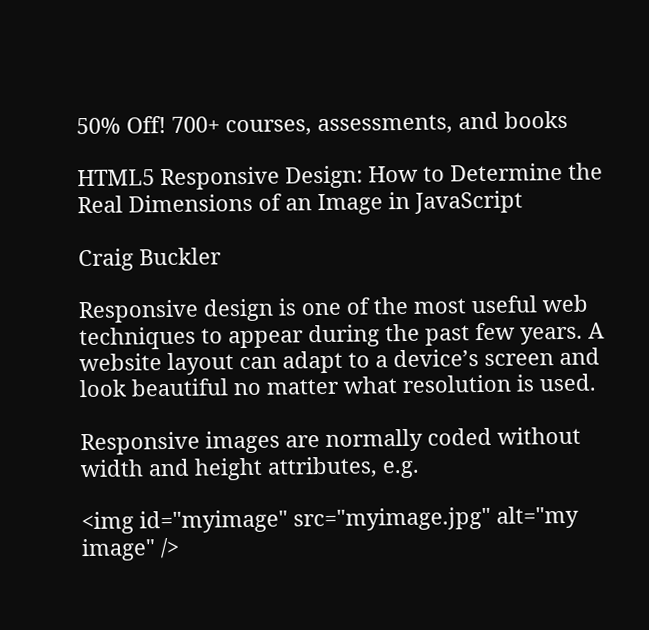50% Off! 700+ courses, assessments, and books

HTML5 Responsive Design: How to Determine the Real Dimensions of an Image in JavaScript

Craig Buckler

Responsive design is one of the most useful web techniques to appear during the past few years. A website layout can adapt to a device’s screen and look beautiful no matter what resolution is used.

Responsive images are normally coded without width and height attributes, e.g.

<img id="myimage" src="myimage.jpg" alt="my image" />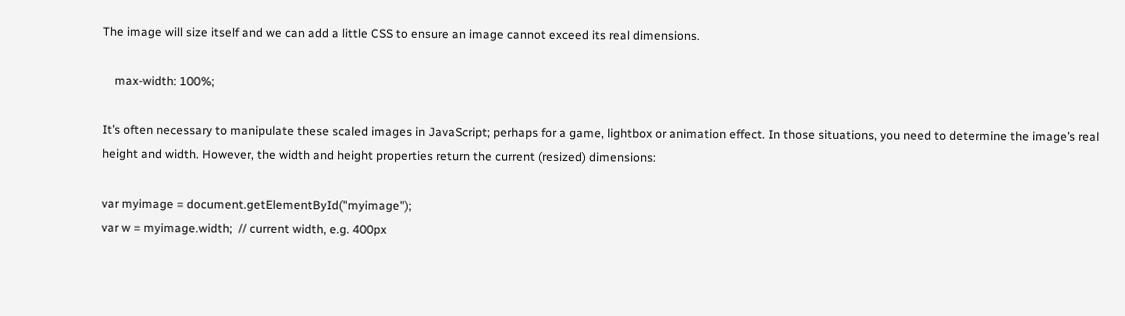The image will size itself and we can add a little CSS to ensure an image cannot exceed its real dimensions.

    max-width: 100%;

It’s often necessary to manipulate these scaled images in JavaScript; perhaps for a game, lightbox or animation effect. In those situations, you need to determine the image’s real height and width. However, the width and height properties return the current (resized) dimensions:

var myimage = document.getElementById("myimage");
var w = myimage.width;  // current width, e.g. 400px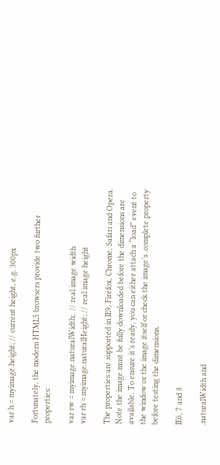var h = myimage.height; // current height, e.g. 300px

Fortunately, the modern HTML5 browsers provide two further properties:

var rw = myimage.naturalWidth;  // real image width
var rh = myimage.naturalHeight; // real image height

The properties are supported in IE9, Firefox, Chrome, Safari and Opera. Note the image must be fully downloaded before the dimensions are available. To ensure it’s ready, you can either attach a “load” event to the window or the image itself or check the image’s .complete property before testing the dimensions.

IE6, 7 and 8

.naturalWidth and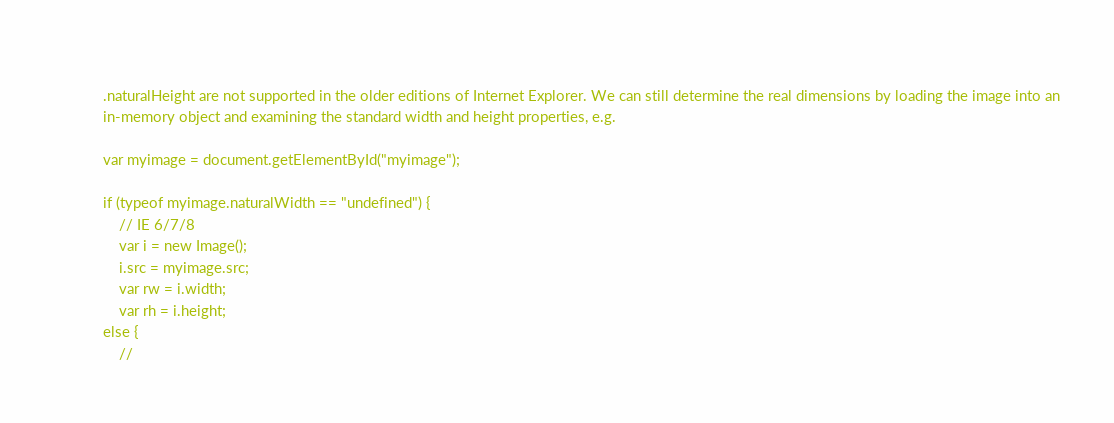.naturalHeight are not supported in the older editions of Internet Explorer. We can still determine the real dimensions by loading the image into an in-memory object and examining the standard width and height properties, e.g.

var myimage = document.getElementById("myimage");

if (typeof myimage.naturalWidth == "undefined") {
    // IE 6/7/8
    var i = new Image();
    i.src = myimage.src;
    var rw = i.width;
    var rh = i.height;
else {
    //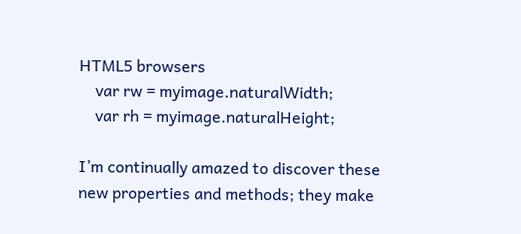HTML5 browsers
    var rw = myimage.naturalWidth;
    var rh = myimage.naturalHeight;

I’m continually amazed to discover these new properties and methods; they make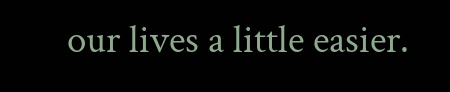our lives a little easier.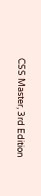CSS Master, 3rd Edition